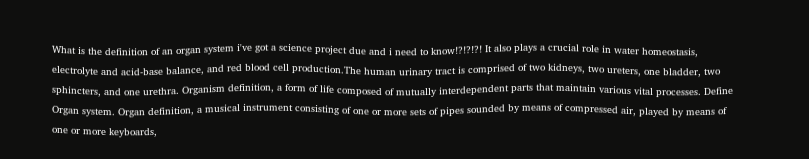What is the definition of an organ system i've got a science project due and i need to know!?!?!?! It also plays a crucial role in water homeostasis, electrolyte and acid-base balance, and red blood cell production.The human urinary tract is comprised of two kidneys, two ureters, one bladder, two sphincters, and one urethra. Organism definition, a form of life composed of mutually interdependent parts that maintain various vital processes. Define Organ system. Organ definition, a musical instrument consisting of one or more sets of pipes sounded by means of compressed air, played by means of one or more keyboards,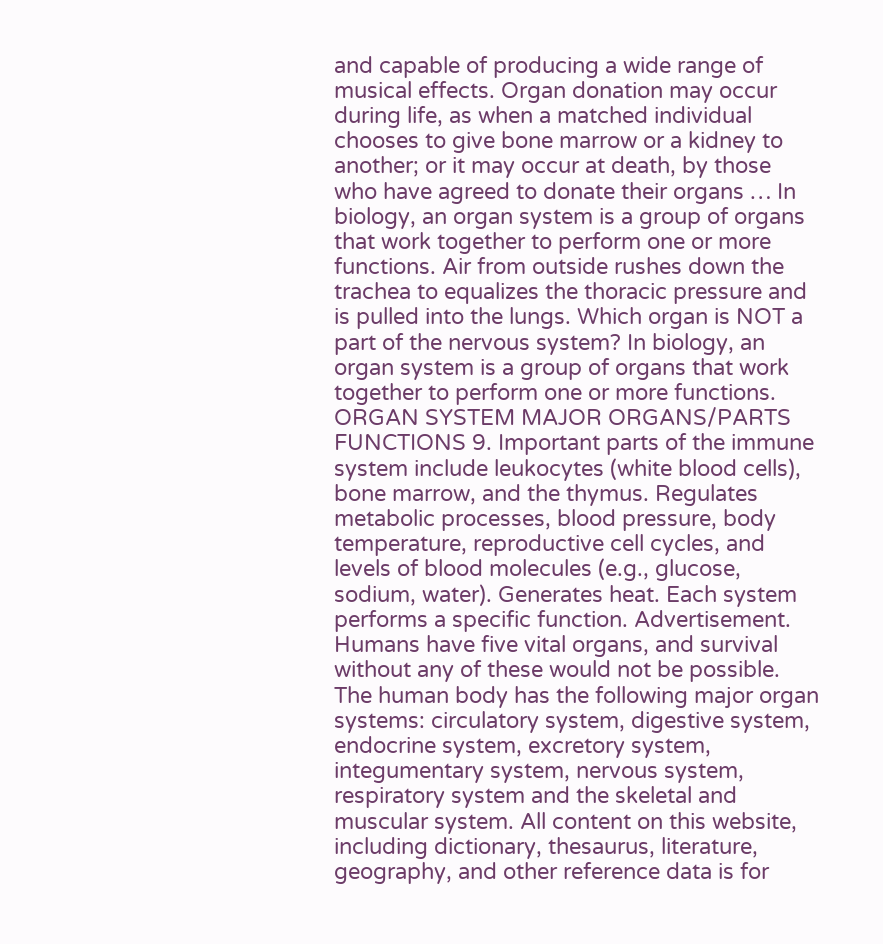and capable of producing a wide range of musical effects. Organ donation may occur during life, as when a matched individual chooses to give bone marrow or a kidney to another; or it may occur at death, by those who have agreed to donate their organs … In biology, an organ system is a group of organs that work together to perform one or more functions. Air from outside rushes down the trachea to equalizes the thoracic pressure and is pulled into the lungs. Which organ is NOT a part of the nervous system? In biology, an organ system is a group of organs that work together to perform one or more functions. ORGAN SYSTEM MAJOR ORGANS/PARTS FUNCTIONS 9. Important parts of the immune system include leukocytes (white blood cells), bone marrow, and the thymus. Regulates metabolic processes, blood pressure, body temperature, reproductive cell cycles, and levels of blood molecules (e.g., glucose, sodium, water). Generates heat. Each system performs a specific function. Advertisement. Humans have five vital organs, and survival without any of these would not be possible. The human body has the following major organ systems: circulatory system, digestive system, endocrine system, excretory system, integumentary system, nervous system, respiratory system and the skeletal and muscular system. All content on this website, including dictionary, thesaurus, literature, geography, and other reference data is for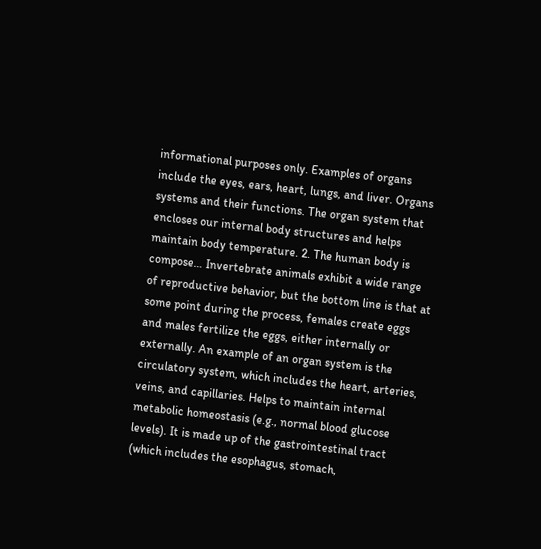informational purposes only. Examples of organs include the eyes, ears, heart, lungs, and liver. Organs systems and their functions. The organ system that encloses our internal body structures and helps maintain body temperature. 2. The human body is compose… Invertebrate animals exhibit a wide range of reproductive behavior, but the bottom line is that at some point during the process, females create eggs and males fertilize the eggs, either internally or externally. An example of an organ system is the circulatory system, which includes the heart, arteries, veins, and capillaries. Helps to maintain internal metabolic homeostasis (e.g., normal blood glucose levels). It is made up of the gastrointestinal tract (which includes the esophagus, stomach,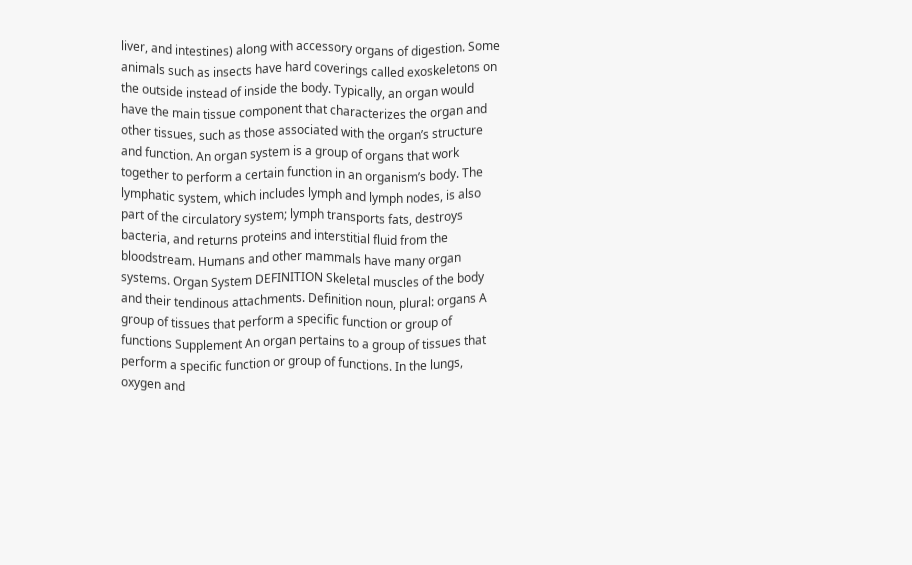liver, and intestines) along with accessory organs of digestion. Some animals such as insects have hard coverings called exoskeletons on the outside instead of inside the body. Typically, an organ would have the main tissue component that characterizes the organ and other tissues, such as those associated with the organ’s structure and function. An organ system is a group of organs that work together to perform a certain function in an organism’s body. The lymphatic system, which includes lymph and lymph nodes, is also part of the circulatory system; lymph transports fats, destroys bacteria, and returns proteins and interstitial fluid from the bloodstream. Humans and other mammals have many organ systems. Organ System DEFINITION Skeletal muscles of the body and their tendinous attachments. Definition noun, plural: organs A group of tissues that perform a specific function or group of functions Supplement An organ pertains to a group of tissues that perform a specific function or group of functions. In the lungs, oxygen and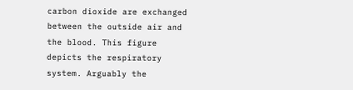carbon dioxide are exchanged between the outside air and the blood. This figure depicts the respiratory system. Arguably the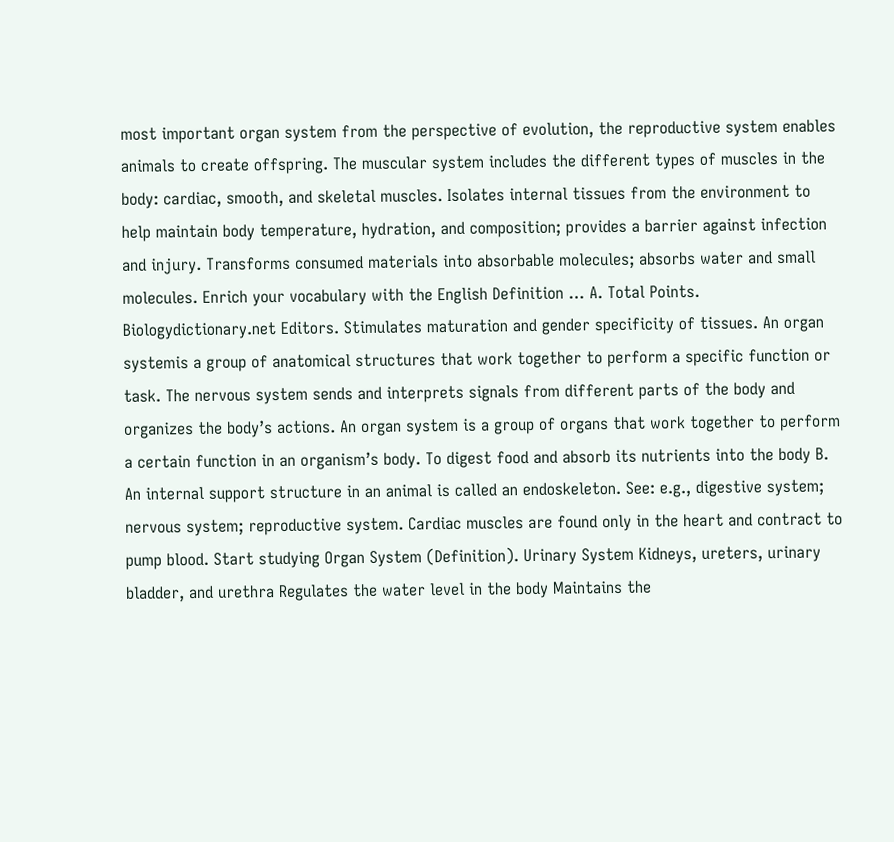most important organ system from the perspective of evolution, the reproductive system enables animals to create offspring. The muscular system includes the different types of muscles in the body: cardiac, smooth, and skeletal muscles. Isolates internal tissues from the environment to help maintain body temperature, hydration, and composition; provides a barrier against infection and injury. Transforms consumed materials into absorbable molecules; absorbs water and small molecules. Enrich your vocabulary with the English Definition … A. Total Points. Biologydictionary.net Editors. Stimulates maturation and gender specificity of tissues. An organ systemis a group of anatomical structures that work together to perform a specific function or task. The nervous system sends and interprets signals from different parts of the body and organizes the body’s actions. An organ system is a group of organs that work together to perform a certain function in an organism’s body. To digest food and absorb its nutrients into the body B. An internal support structure in an animal is called an endoskeleton. See: e.g., digestive system; nervous system; reproductive system. Cardiac muscles are found only in the heart and contract to pump blood. Start studying Organ System (Definition). Urinary System Kidneys, ureters, urinary bladder, and urethra Regulates the water level in the body Maintains the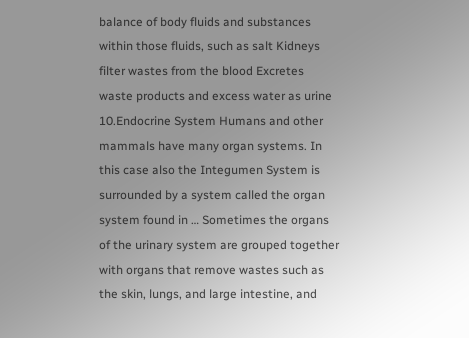balance of body fluids and substances within those fluids, such as salt Kidneys filter wastes from the blood Excretes waste products and excess water as urine 10.Endocrine System Humans and other mammals have many organ systems. In this case also the Integumen System is surrounded by a system called the organ system found in … Sometimes the organs of the urinary system are grouped together with organs that remove wastes such as the skin, lungs, and large intestine, and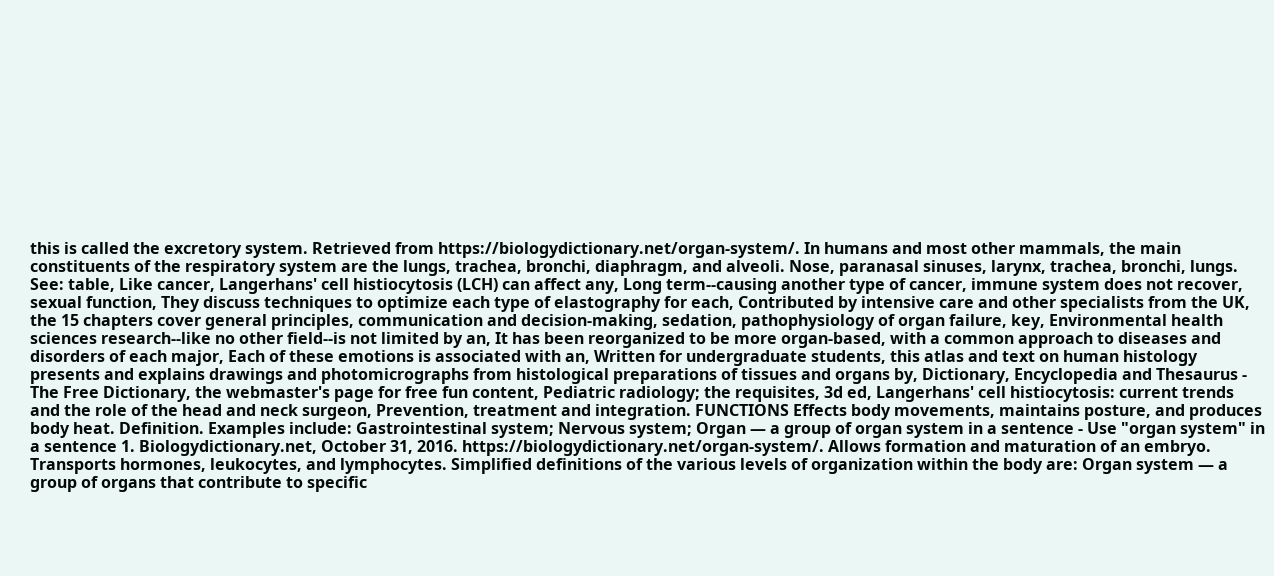this is called the excretory system. Retrieved from https://biologydictionary.net/organ-system/. In humans and most other mammals, the main constituents of the respiratory system are the lungs, trachea, bronchi, diaphragm, and alveoli. Nose, paranasal sinuses, larynx, trachea, bronchi, lungs. See: table, Like cancer, Langerhans' cell histiocytosis (LCH) can affect any, Long term--causing another type of cancer, immune system does not recover, sexual function, They discuss techniques to optimize each type of elastography for each, Contributed by intensive care and other specialists from the UK, the 15 chapters cover general principles, communication and decision-making, sedation, pathophysiology of organ failure, key, Environmental health sciences research--like no other field--is not limited by an, It has been reorganized to be more organ-based, with a common approach to diseases and disorders of each major, Each of these emotions is associated with an, Written for undergraduate students, this atlas and text on human histology presents and explains drawings and photomicrographs from histological preparations of tissues and organs by, Dictionary, Encyclopedia and Thesaurus - The Free Dictionary, the webmaster's page for free fun content, Pediatric radiology; the requisites, 3d ed, Langerhans' cell histiocytosis: current trends and the role of the head and neck surgeon, Prevention, treatment and integration. FUNCTIONS Effects body movements, maintains posture, and produces body heat. Definition. Examples include: Gastrointestinal system; Nervous system; Organ — a group of organ system in a sentence - Use "organ system" in a sentence 1. Biologydictionary.net, October 31, 2016. https://biologydictionary.net/organ-system/. Allows formation and maturation of an embryo. Transports hormones, leukocytes, and lymphocytes. Simplified definitions of the various levels of organization within the body are: Organ system — a group of organs that contribute to specific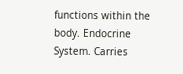functions within the body. Endocrine System. Carries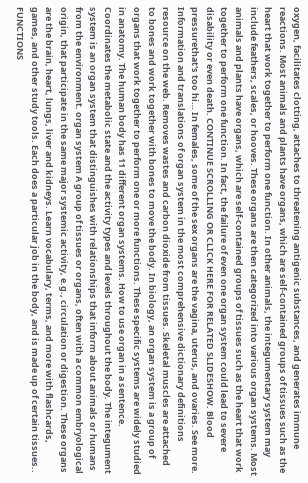oxygen, facilitates clotting, attaches to threatening antigenic substances, and generates immune reactions. Most animals and plants have organs, which are self-contained groups of tissues such as the heart that work together to perform one function. In other animals, the integumentary system may include feathers, scales, or hooves. These organs are then categorized into various organ systems. Most animals and plants have organs, which are self-contained groups of tissues such as the heart that work together to perform one function. In fact, the failure of even one organ system could lead to severe disability or even death. CONTINUE SCROLLING OR CLICK HERE FOR RELATED SLIDESHOW. Blood pressurethat's too hi… In females, some of the sex organs are the vagina, uterus, and ovaries. See more. Information and translations of organ system in the most comprehensive dictionary definitions resource on the web. Removes wastes and carbon dioxide from tissues. Skeletal muscles are attached to bones and work together with bones to move the body. In biology, an organ system is a group of organs that work together to perform one or more functions. These specific systems are widely studied in anatomy. The human body has 11 different organ systems. How to use organ in a sentence. Coordinates the metabolic state and the activity types and levels throughout the body. The integument system is an organ system that distinguishes with relationships that inform about animals or humans from the environment. organ system A group of tissues or organs, often with a common embryological origin, that participate in the same major systemic activity, e.g., circulation or digestion. These organs are the brain, heart, lungs, liver and kidneys. Learn vocabulary, terms, and more with flashcards, games, and other study tools. Each does a particular job in the body, and is made up of certain tissues.. FUNCTIONS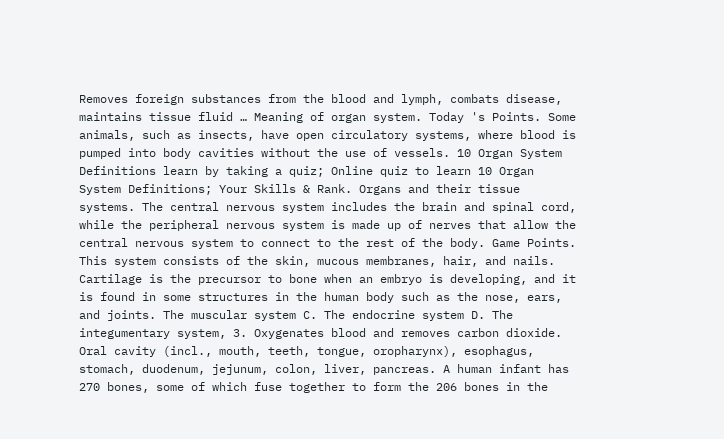Removes foreign substances from the blood and lymph, combats disease, maintains tissue fluid … Meaning of organ system. Today 's Points. Some animals, such as insects, have open circulatory systems, where blood is pumped into body cavities without the use of vessels. 10 Organ System Definitions learn by taking a quiz; Online quiz to learn 10 Organ System Definitions; Your Skills & Rank. Organs and their tissue systems. The central nervous system includes the brain and spinal cord, while the peripheral nervous system is made up of nerves that allow the central nervous system to connect to the rest of the body. Game Points. This system consists of the skin, mucous membranes, hair, and nails. Cartilage is the precursor to bone when an embryo is developing, and it is found in some structures in the human body such as the nose, ears, and joints. The muscular system C. The endocrine system D. The integumentary system, 3. Oxygenates blood and removes carbon dioxide. Oral cavity (incl., mouth, teeth, tongue, oropharynx), esophagus, stomach, duodenum, jejunum, colon, liver, pancreas. A human infant has 270 bones, some of which fuse together to form the 206 bones in the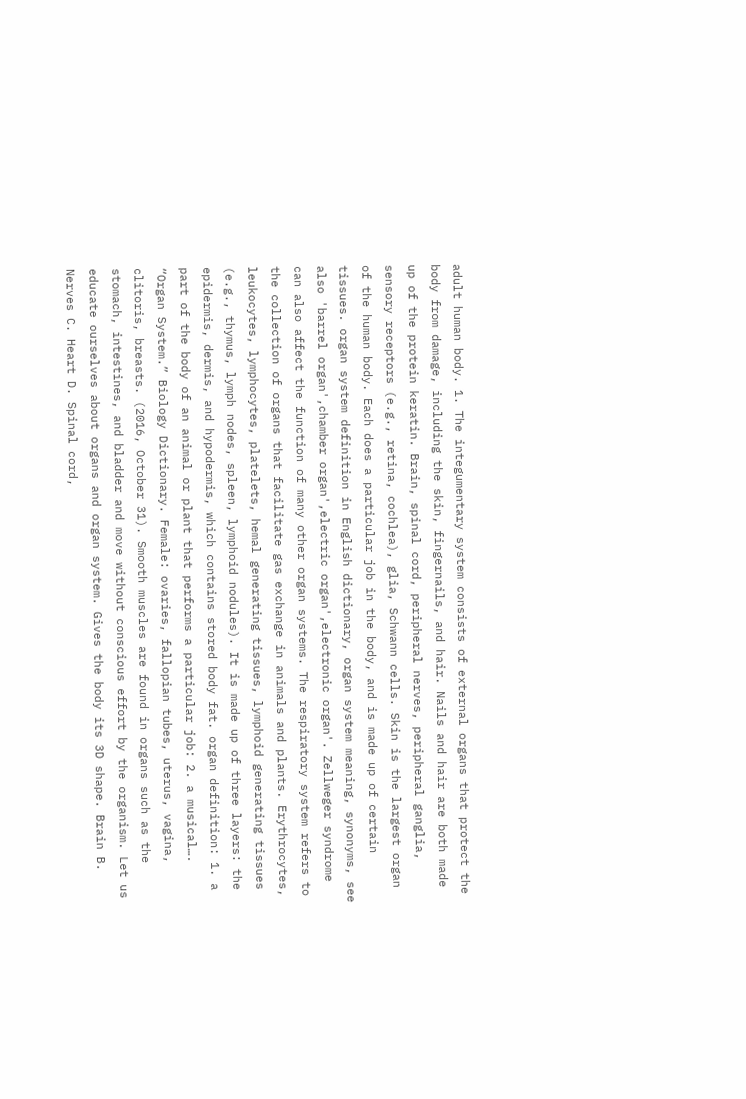adult human body. 1. The integumentary system consists of external organs that protect the body from damage, including the skin, fingernails, and hair. Nails and hair are both made up of the protein keratin. Brain, spinal cord, peripheral nerves, peripheral ganglia, sensory receptors (e.g., retina, cochlea), glia, Schwann cells. Skin is the largest organ of the human body. Each does a particular job in the body, and is made up of certain tissues. organ system definition in English dictionary, organ system meaning, synonyms, see also 'barrel organ',chamber organ',electric organ',electronic organ'. Zellweger syndrome can also affect the function of many other organ systems. The respiratory system refers to the collection of organs that facilitate gas exchange in animals and plants. Erythrocytes, leukocytes, lymphocytes, platelets, hemal generating tissues, lymphoid generating tissues (e.g., thymus, lymph nodes, spleen, lymphoid nodules). It is made up of three layers: the epidermis, dermis, and hypodermis, which contains stored body fat. organ definition: 1. a part of the body of an animal or plant that performs a particular job: 2. a musical…. “Organ System.” Biology Dictionary. Female: ovaries, fallopian tubes, uterus, vagina, clitoris, breasts. (2016, October 31). Smooth muscles are found in organs such as the stomach, intestines, and bladder and move without conscious effort by the organism. Let us educate ourselves about organs and organ system. Gives the body its 3D shape. Brain B. Nerves C. Heart D. Spinal cord,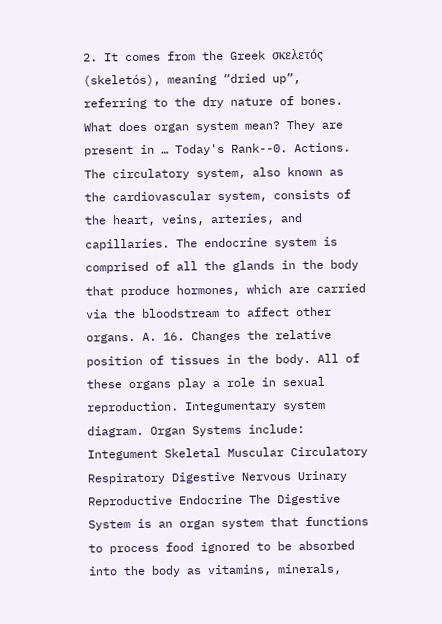2. It comes from the Greek σκελετός (skeletós), meaning “dried up”, referring to the dry nature of bones. What does organ system mean? They are present in … Today's Rank--0. Actions. The circulatory system, also known as the cardiovascular system, consists of the heart, veins, arteries, and capillaries. The endocrine system is comprised of all the glands in the body that produce hormones, which are carried via the bloodstream to affect other organs. A. 16. Changes the relative position of tissues in the body. All of these organs play a role in sexual reproduction. Integumentary system diagram. Organ Systems include: Integument Skeletal Muscular Circulatory Respiratory Digestive Nervous Urinary Reproductive Endocrine The Digestive System is an organ system that functions to process food ignored to be absorbed into the body as vitamins, minerals,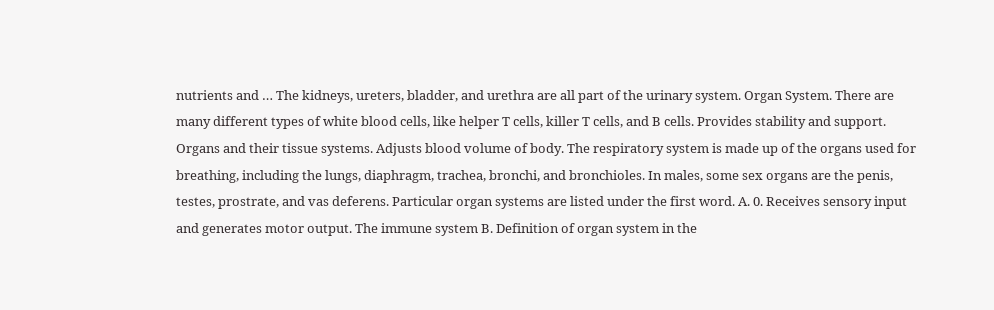nutrients and … The kidneys, ureters, bladder, and urethra are all part of the urinary system. Organ System. There are many different types of white blood cells, like helper T cells, killer T cells, and B cells. Provides stability and support. Organs and their tissue systems. Adjusts blood volume of body. The respiratory system is made up of the organs used for breathing, including the lungs, diaphragm, trachea, bronchi, and bronchioles. In males, some sex organs are the penis, testes, prostrate, and vas deferens. Particular organ systems are listed under the first word. A. 0. Receives sensory input and generates motor output. The immune system B. Definition of organ system in the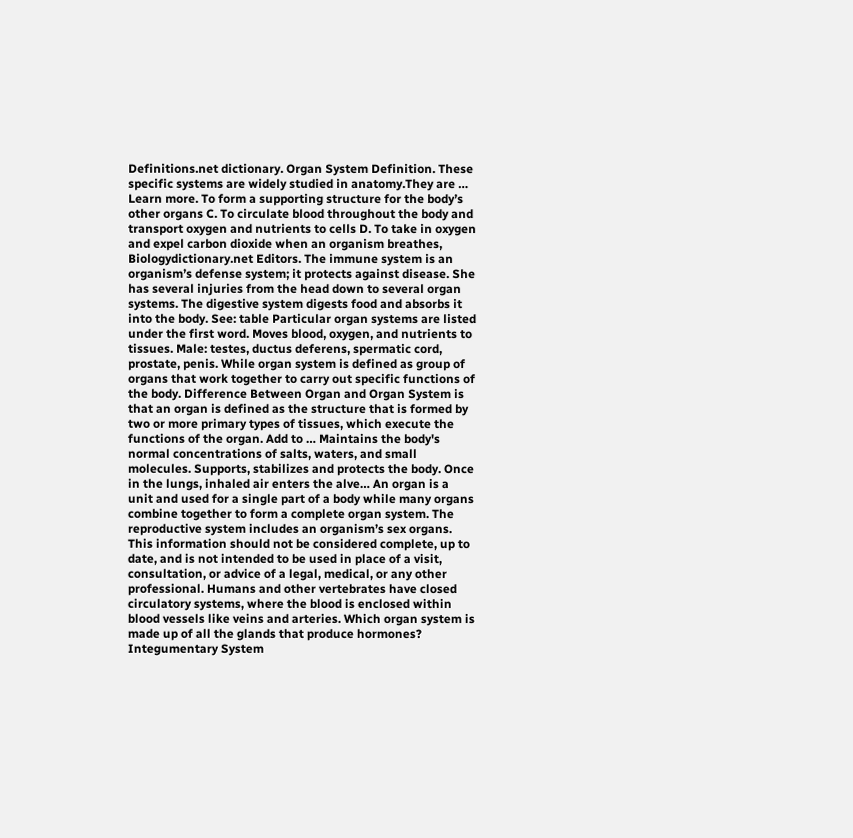Definitions.net dictionary. Organ System Definition. These specific systems are widely studied in anatomy.They are … Learn more. To form a supporting structure for the body’s other organs C. To circulate blood throughout the body and transport oxygen and nutrients to cells D. To take in oxygen and expel carbon dioxide when an organism breathes, Biologydictionary.net Editors. The immune system is an organism’s defense system; it protects against disease. She has several injuries from the head down to several organ systems. The digestive system digests food and absorbs it into the body. See: table Particular organ systems are listed under the first word. Moves blood, oxygen, and nutrients to tissues. Male: testes, ductus deferens, spermatic cord, prostate, penis. While organ system is defined as group of organs that work together to carry out specific functions of the body. Difference Between Organ and Organ System is that an organ is defined as the structure that is formed by two or more primary types of tissues, which execute the functions of the organ. Add to … Maintains the body's normal concentrations of salts, waters, and small molecules. Supports, stabilizes and protects the body. Once in the lungs, inhaled air enters the alve… An organ is a unit and used for a single part of a body while many organs combine together to form a complete organ system. The reproductive system includes an organism’s sex organs. This information should not be considered complete, up to date, and is not intended to be used in place of a visit, consultation, or advice of a legal, medical, or any other professional. Humans and other vertebrates have closed circulatory systems, where the blood is enclosed within blood vessels like veins and arteries. Which organ system is made up of all the glands that produce hormones? Integumentary System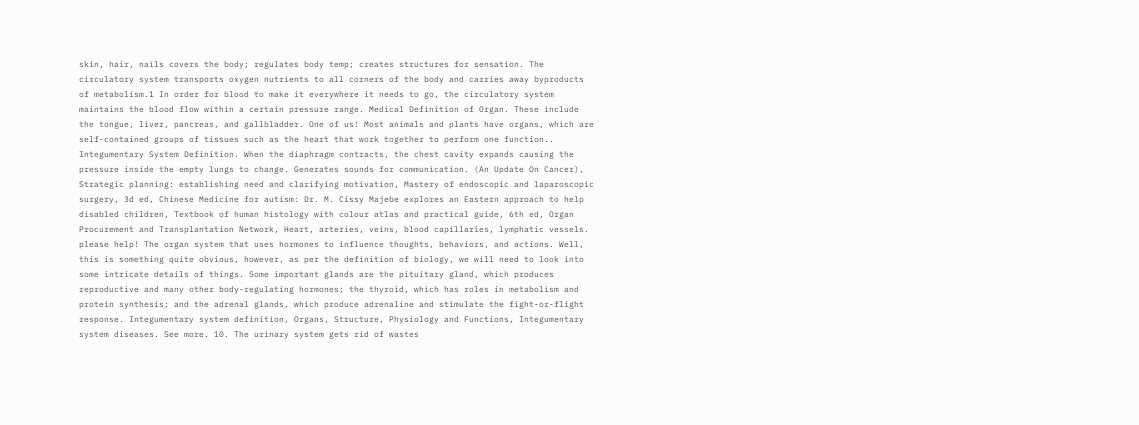skin, hair, nails covers the body; regulates body temp; creates structures for sensation. The circulatory system transports oxygen nutrients to all corners of the body and carries away byproducts of metabolism.1 In order for blood to make it everywhere it needs to go, the circulatory system maintains the blood flow within a certain pressure range. Medical Definition of Organ. These include the tongue, liver, pancreas, and gallbladder. One of us! Most animals and plants have organs, which are self-contained groups of tissues such as the heart that work together to perform one function.. Integumentary System Definition. When the diaphragm contracts, the chest cavity expands causing the pressure inside the empty lungs to change. Generates sounds for communication. (An Update On Cancer), Strategic planning: establishing need and clarifying motivation, Mastery of endoscopic and laparoscopic surgery, 3d ed, Chinese Medicine for autism: Dr. M. Cissy Majebe explores an Eastern approach to help disabled children, Textbook of human histology with colour atlas and practical guide, 6th ed, Organ Procurement and Transplantation Network, Heart, arteries, veins, blood capillaries, lymphatic vessels. please help! The organ system that uses hormones to influence thoughts, behaviors, and actions. Well, this is something quite obvious, however, as per the definition of biology, we will need to look into some intricate details of things. Some important glands are the pituitary gland, which produces reproductive and many other body-regulating hormones; the thyroid, which has roles in metabolism and protein synthesis; and the adrenal glands, which produce adrenaline and stimulate the fight-or-flight response. Integumentary system definition, Organs, Structure, Physiology and Functions, Integumentary system diseases. See more. 10. The urinary system gets rid of wastes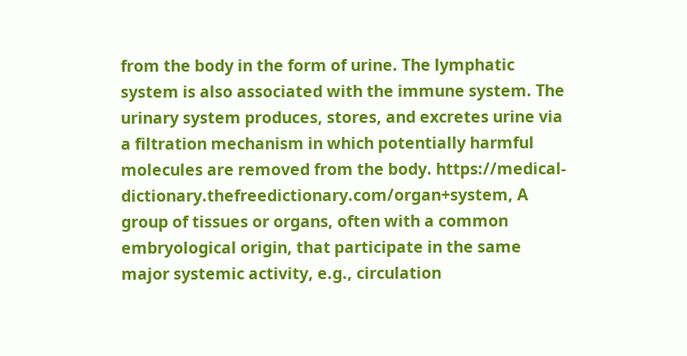from the body in the form of urine. The lymphatic system is also associated with the immune system. The urinary system produces, stores, and excretes urine via a filtration mechanism in which potentially harmful molecules are removed from the body. https://medical-dictionary.thefreedictionary.com/organ+system, A group of tissues or organs, often with a common embryological origin, that participate in the same major systemic activity, e.g., circulation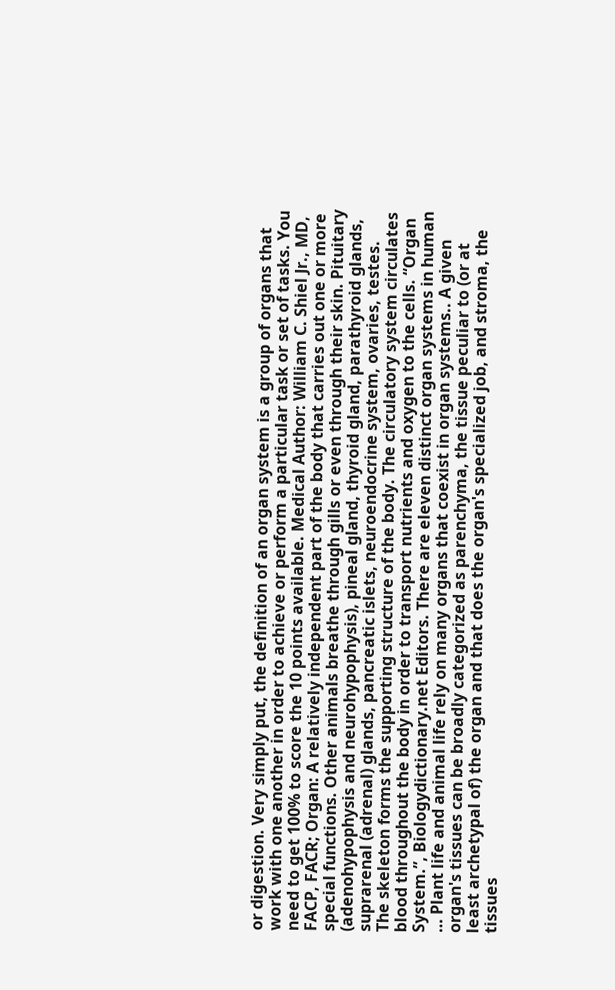or digestion. Very simply put, the definition of an organ system is a group of organs that work with one another in order to achieve or perform a particular task or set of tasks. You need to get 100% to score the 10 points available. Medical Author: William C. Shiel Jr., MD, FACP, FACR; Organ: A relatively independent part of the body that carries out one or more special functions. Other animals breathe through gills or even through their skin. Pituitary (adenohypophysis and neurohypophysis), pineal gland, thyroid gland, parathyroid glands, suprarenal (adrenal) glands, pancreatic islets, neuroendocrine system, ovaries, testes. The skeleton forms the supporting structure of the body. The circulatory system circulates blood throughout the body in order to transport nutrients and oxygen to the cells. “Organ System.”, Biologydictionary.net Editors. There are eleven distinct organ systems in human … Plant life and animal life rely on many organs that coexist in organ systems.. A given organ's tissues can be broadly categorized as parenchyma, the tissue peculiar to (or at least archetypal of) the organ and that does the organ's specialized job, and stroma, the tissues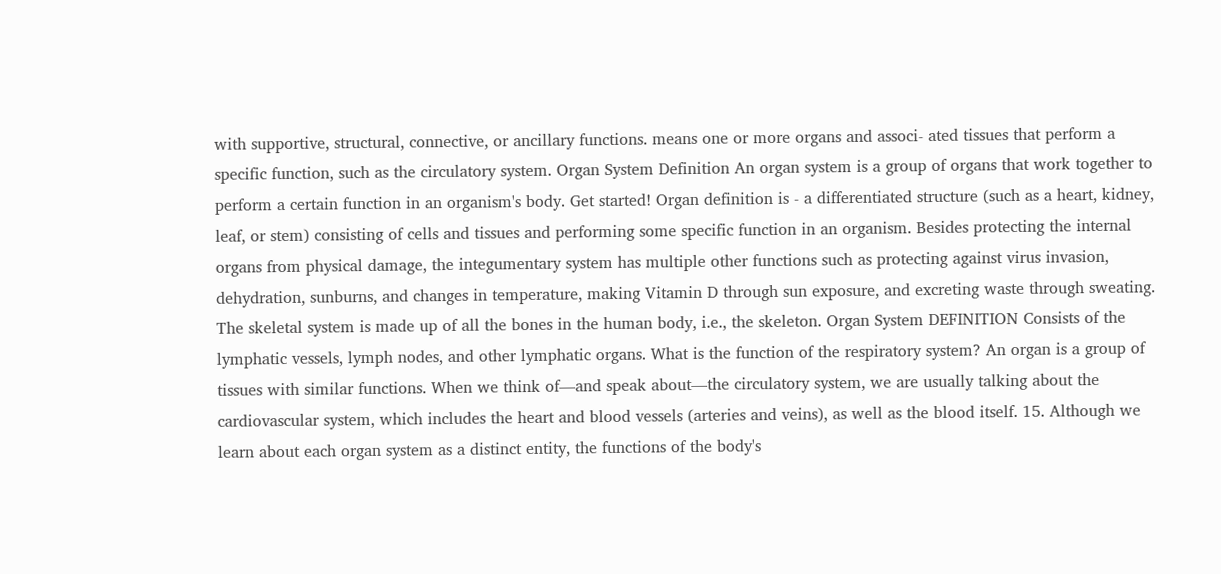with supportive, structural, connective, or ancillary functions. means one or more organs and associ- ated tissues that perform a specific function, such as the circulatory system. Organ System Definition An organ system is a group of organs that work together to perform a certain function in an organism's body. Get started! Organ definition is - a differentiated structure (such as a heart, kidney, leaf, or stem) consisting of cells and tissues and performing some specific function in an organism. Besides protecting the internal organs from physical damage, the integumentary system has multiple other functions such as protecting against virus invasion, dehydration, sunburns, and changes in temperature, making Vitamin D through sun exposure, and excreting waste through sweating. The skeletal system is made up of all the bones in the human body, i.e., the skeleton. Organ System DEFINITION Consists of the lymphatic vessels, lymph nodes, and other lymphatic organs. What is the function of the respiratory system? An organ is a group of tissues with similar functions. When we think of—and speak about—the circulatory system, we are usually talking about the cardiovascular system, which includes the heart and blood vessels (arteries and veins), as well as the blood itself. 15. Although we learn about each organ system as a distinct entity, the functions of the body's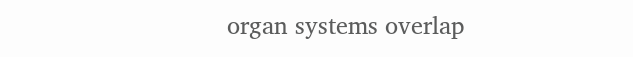organ systems overlap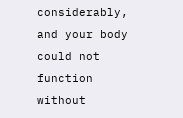considerably, and your body could not function without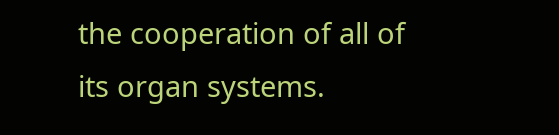the cooperation of all of its organ systems.